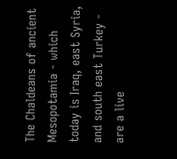The Chaldeans of ancient Mesopotamia - which today is Iraq, east Syria, and south east Turkey - are a live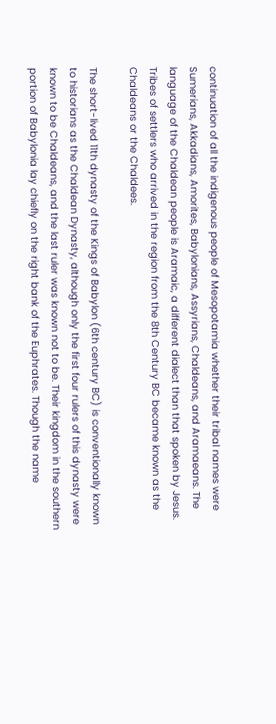continuation of all the indigenous people of Mesopotamia whether their tribal names were Sumerians, Akkadians, Amorites, Babylonians, Assyrians, Chaldeans, and Aramaeans. The language of the Chaldean people is Aramaic, a different dialect than that spoken by Jesus. Tribes of settlers who arrived in the region from the 8th Century BC became known as the Chaldeans or the Chaldees.

The short-lived 11th dynasty of the Kings of Babylon (6th century BC) is conventionally known to historians as the Chaldean Dynasty, although only the first four rulers of this dynasty were known to be Chaldeans, and the last ruler was known not to be. Their kingdom in the southern portion of Babylonia lay chiefly on the right bank of the Euphrates. Though the name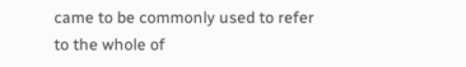came to be commonly used to refer to the whole of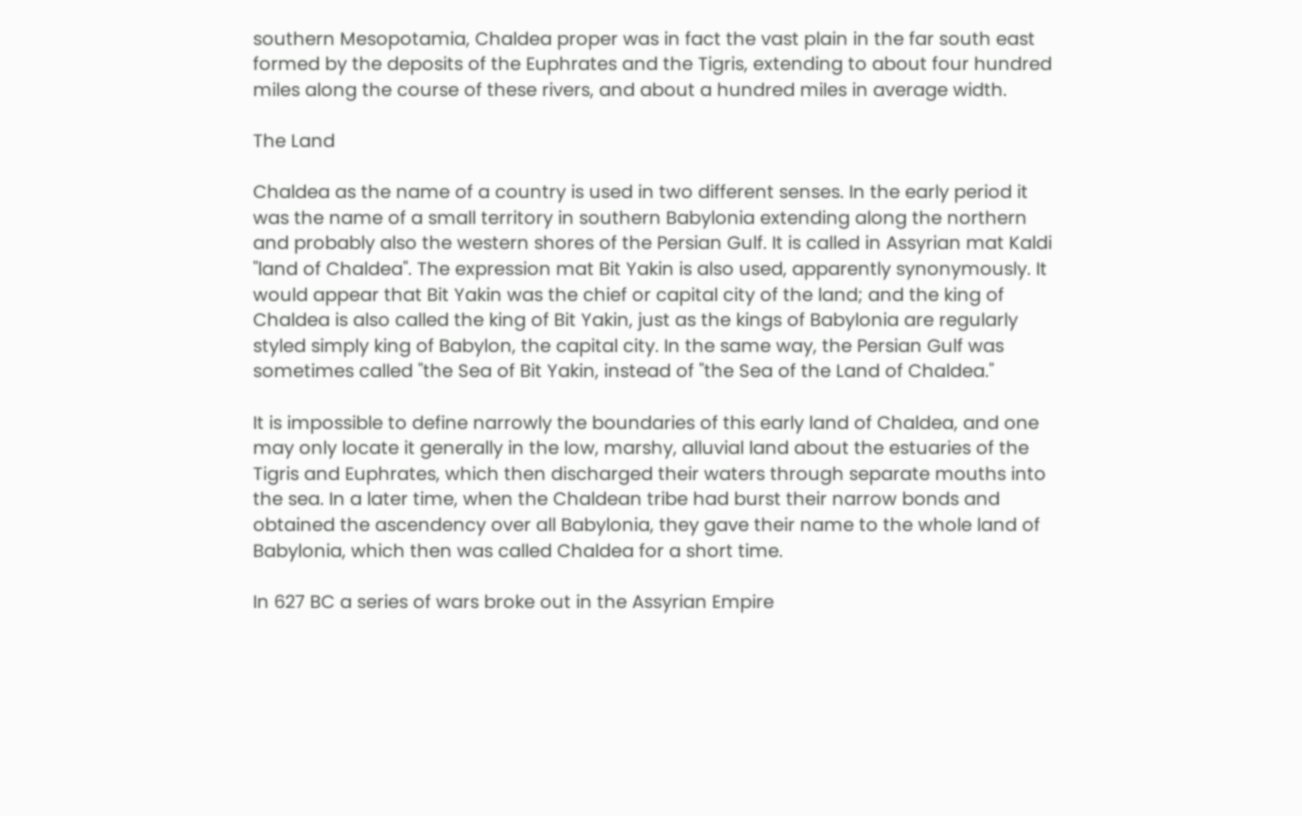southern Mesopotamia, Chaldea proper was in fact the vast plain in the far south east formed by the deposits of the Euphrates and the Tigris, extending to about four hundred miles along the course of these rivers, and about a hundred miles in average width.

The Land

Chaldea as the name of a country is used in two different senses. In the early period it was the name of a small territory in southern Babylonia extending along the northern and probably also the western shores of the Persian Gulf. It is called in Assyrian mat Kaldi "land of Chaldea". The expression mat Bit Yakin is also used, apparently synonymously. It would appear that Bit Yakin was the chief or capital city of the land; and the king of Chaldea is also called the king of Bit Yakin, just as the kings of Babylonia are regularly styled simply king of Babylon, the capital city. In the same way, the Persian Gulf was sometimes called "the Sea of Bit Yakin, instead of "the Sea of the Land of Chaldea."

It is impossible to define narrowly the boundaries of this early land of Chaldea, and one may only locate it generally in the low, marshy, alluvial land about the estuaries of the Tigris and Euphrates, which then discharged their waters through separate mouths into the sea. In a later time, when the Chaldean tribe had burst their narrow bonds and obtained the ascendency over all Babylonia, they gave their name to the whole land of Babylonia, which then was called Chaldea for a short time.

In 627 BC a series of wars broke out in the Assyrian Empire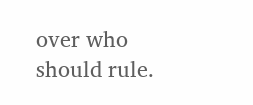over who should rule.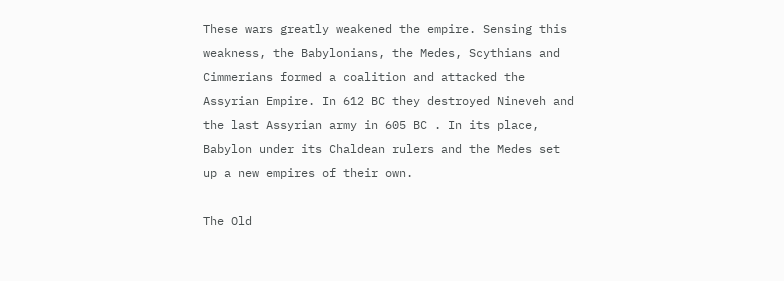These wars greatly weakened the empire. Sensing this weakness, the Babylonians, the Medes, Scythians and Cimmerians formed a coalition and attacked the Assyrian Empire. In 612 BC they destroyed Nineveh and the last Assyrian army in 605 BC . In its place, Babylon under its Chaldean rulers and the Medes set up a new empires of their own.

The Old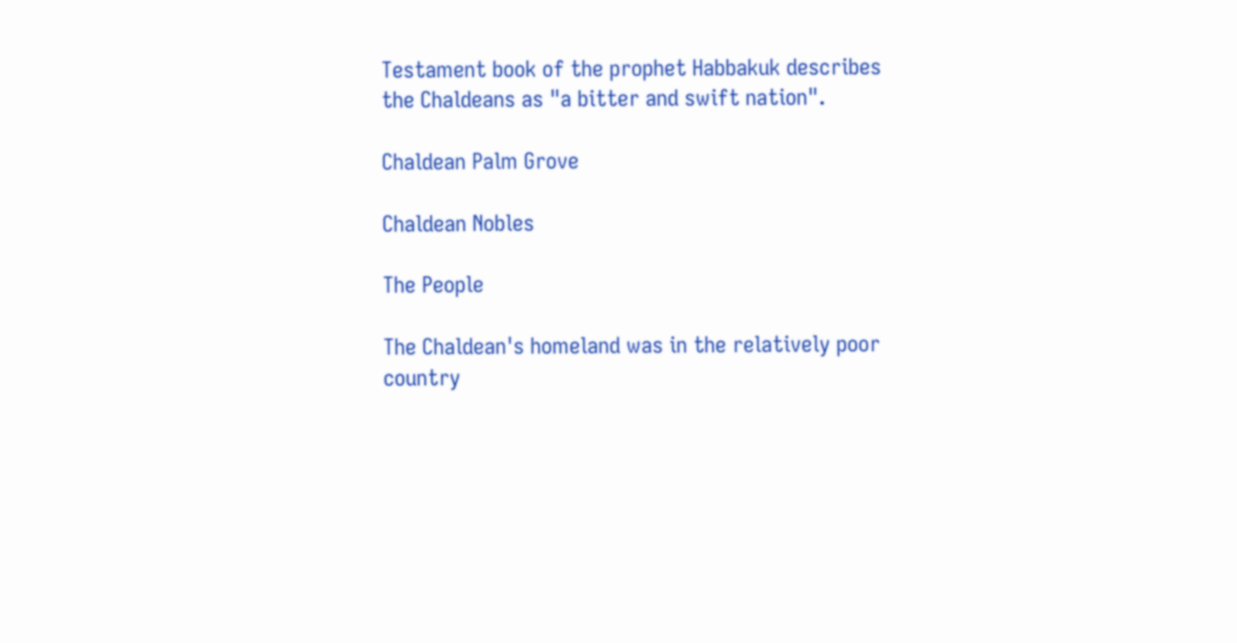Testament book of the prophet Habbakuk describes the Chaldeans as "a bitter and swift nation".

Chaldean Palm Grove

Chaldean Nobles

The People

The Chaldean's homeland was in the relatively poor country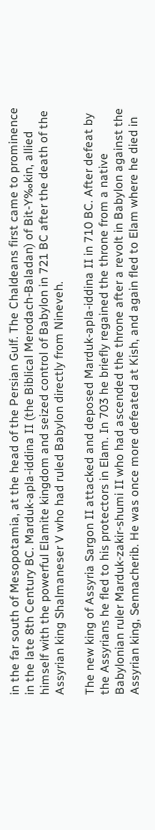in the far south of Mesopotamia, at the head of the Persian Gulf. The Chaldeans first came to prominence in the late 8th Century BC. Marduk-apla-iddina II (the Biblical Merodach-Baladan) of Bit-Y‰kin, allied himself with the powerful Elamite kingdom and seized control of Babylon in 721 BC after the death of the Assyrian king Shalmaneser V who had ruled Babylon directly from Nineveh.

The new king of Assyria Sargon II attacked and deposed Marduk-apla-iddina II in 710 BC. After defeat by the Assyrians he fled to his protectors in Elam. In 703 he briefly regained the throne from a native Babylonian ruler Marduk-zakir-shumi II who had ascended the throne after a revolt in Babylon against the Assyrian king, Sennacherib. He was once more defeated at Kish, and again fled to Elam where he died in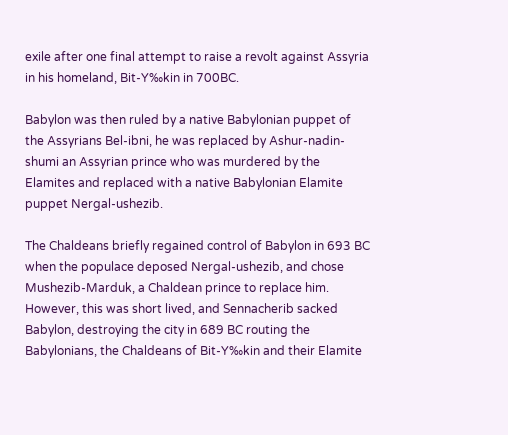exile after one final attempt to raise a revolt against Assyria in his homeland, Bit-Y‰kin in 700BC.

Babylon was then ruled by a native Babylonian puppet of the Assyrians Bel-ibni, he was replaced by Ashur-nadin-shumi an Assyrian prince who was murdered by the Elamites and replaced with a native Babylonian Elamite puppet Nergal-ushezib.

The Chaldeans briefly regained control of Babylon in 693 BC when the populace deposed Nergal-ushezib, and chose Mushezib-Marduk, a Chaldean prince to replace him. However, this was short lived, and Sennacherib sacked Babylon, destroying the city in 689 BC routing the Babylonians, the Chaldeans of Bit-Y‰kin and their Elamite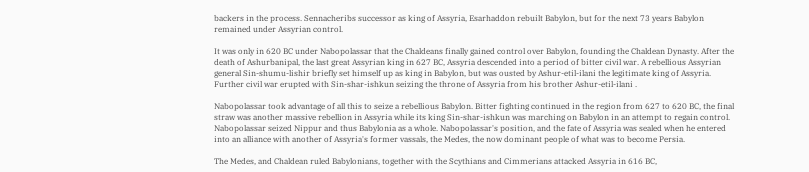backers in the process. Sennacheribs successor as king of Assyria, Esarhaddon rebuilt Babylon, but for the next 73 years Babylon remained under Assyrian control.

It was only in 620 BC under Nabopolassar that the Chaldeans finally gained control over Babylon, founding the Chaldean Dynasty. After the death of Ashurbanipal, the last great Assyrian king in 627 BC, Assyria descended into a period of bitter civil war. A rebellious Assyrian general Sin-shumu-lishir briefly set himself up as king in Babylon, but was ousted by Ashur-etil-ilani the legitimate king of Assyria. Further civil war erupted with Sin-shar-ishkun seizing the throne of Assyria from his brother Ashur-etil-ilani .

Nabopolassar took advantage of all this to seize a rebellious Babylon. Bitter fighting continued in the region from 627 to 620 BC, the final straw was another massive rebellion in Assyria while its king Sin-shar-ishkun was marching on Babylon in an attempt to regain control. Nabopolassar seized Nippur and thus Babylonia as a whole. Nabopolassar's position, and the fate of Assyria was sealed when he entered into an alliance with another of Assyria's former vassals, the Medes, the now dominant people of what was to become Persia.

The Medes, and Chaldean ruled Babylonians, together with the Scythians and Cimmerians attacked Assyria in 616 BC,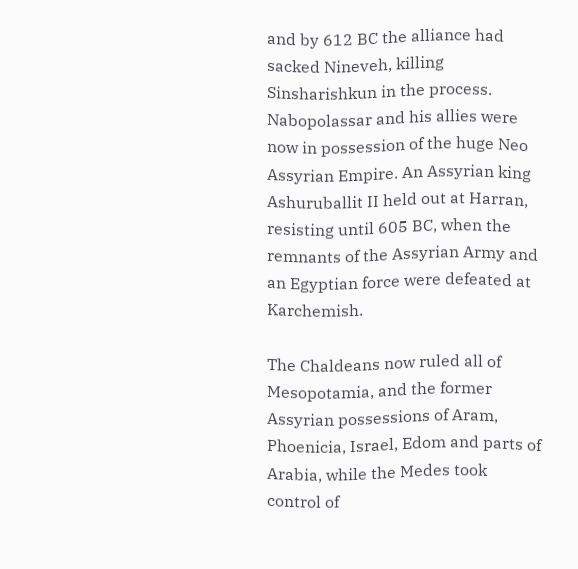and by 612 BC the alliance had sacked Nineveh, killing Sinsharishkun in the process. Nabopolassar and his allies were now in possession of the huge Neo Assyrian Empire. An Assyrian king Ashuruballit II held out at Harran, resisting until 605 BC, when the remnants of the Assyrian Army and an Egyptian force were defeated at Karchemish.

The Chaldeans now ruled all of Mesopotamia, and the former Assyrian possessions of Aram, Phoenicia, Israel, Edom and parts of Arabia, while the Medes took control of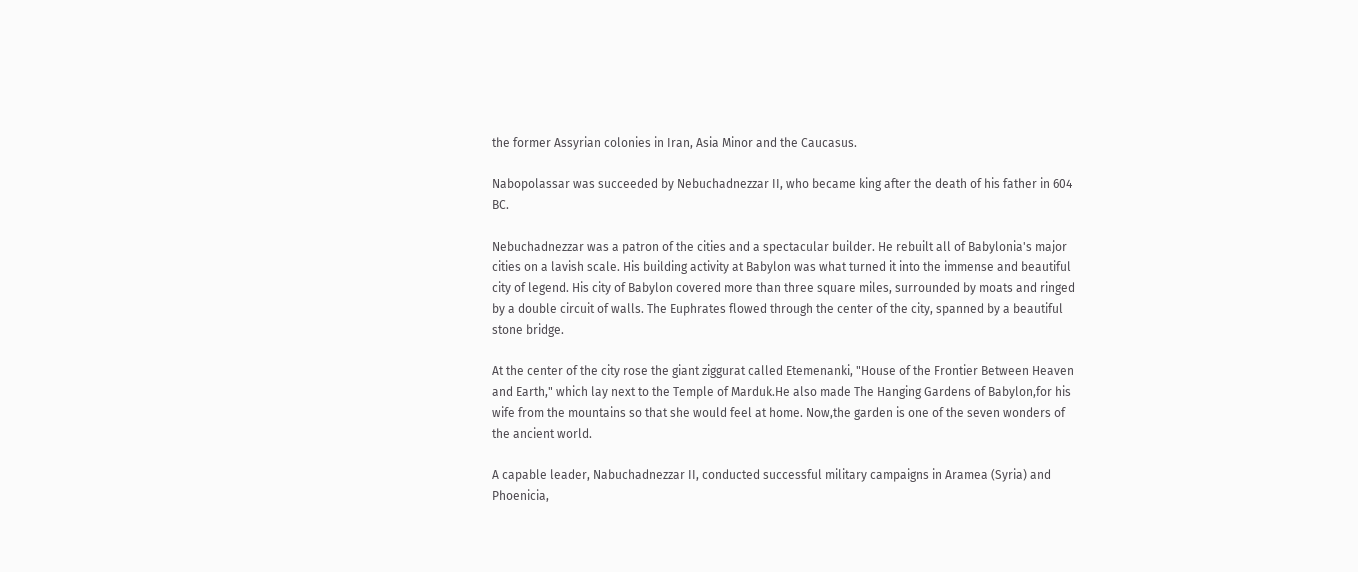the former Assyrian colonies in Iran, Asia Minor and the Caucasus.

Nabopolassar was succeeded by Nebuchadnezzar II, who became king after the death of his father in 604 BC.

Nebuchadnezzar was a patron of the cities and a spectacular builder. He rebuilt all of Babylonia's major cities on a lavish scale. His building activity at Babylon was what turned it into the immense and beautiful city of legend. His city of Babylon covered more than three square miles, surrounded by moats and ringed by a double circuit of walls. The Euphrates flowed through the center of the city, spanned by a beautiful stone bridge.

At the center of the city rose the giant ziggurat called Etemenanki, "House of the Frontier Between Heaven and Earth," which lay next to the Temple of Marduk.He also made The Hanging Gardens of Babylon,for his wife from the mountains so that she would feel at home. Now,the garden is one of the seven wonders of the ancient world.

A capable leader, Nabuchadnezzar II, conducted successful military campaigns in Aramea (Syria) and Phoenicia,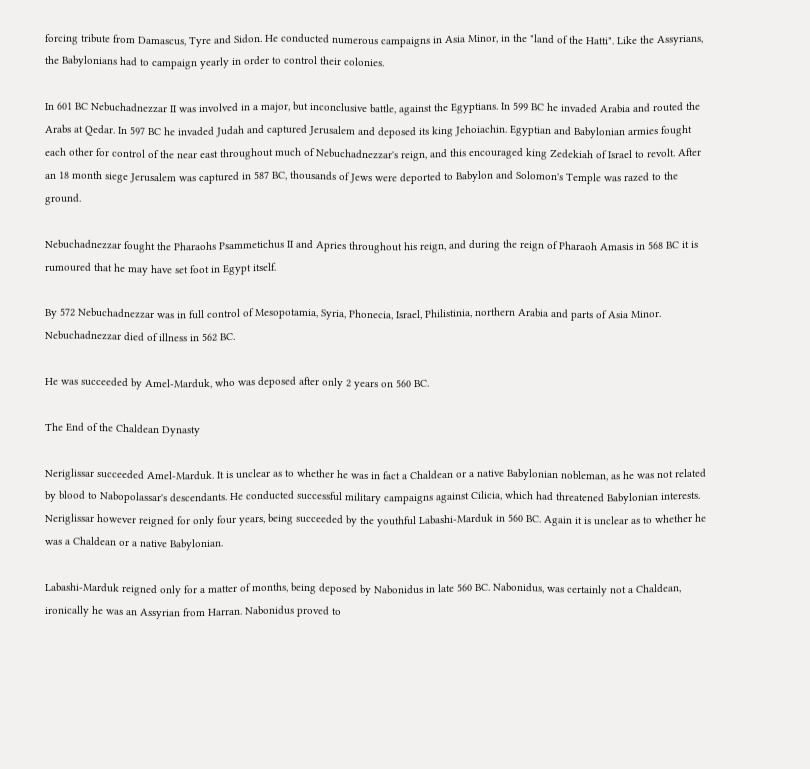forcing tribute from Damascus, Tyre and Sidon. He conducted numerous campaigns in Asia Minor, in the "land of the Hatti". Like the Assyrians, the Babylonians had to campaign yearly in order to control their colonies.

In 601 BC Nebuchadnezzar II was involved in a major, but inconclusive battle, against the Egyptians. In 599 BC he invaded Arabia and routed the Arabs at Qedar. In 597 BC he invaded Judah and captured Jerusalem and deposed its king Jehoiachin. Egyptian and Babylonian armies fought each other for control of the near east throughout much of Nebuchadnezzar's reign, and this encouraged king Zedekiah of Israel to revolt. After an 18 month siege Jerusalem was captured in 587 BC, thousands of Jews were deported to Babylon and Solomon's Temple was razed to the ground.

Nebuchadnezzar fought the Pharaohs Psammetichus II and Apries throughout his reign, and during the reign of Pharaoh Amasis in 568 BC it is rumoured that he may have set foot in Egypt itself.

By 572 Nebuchadnezzar was in full control of Mesopotamia, Syria, Phonecia, Israel, Philistinia, northern Arabia and parts of Asia Minor. Nebuchadnezzar died of illness in 562 BC.

He was succeeded by Amel-Marduk, who was deposed after only 2 years on 560 BC.

The End of the Chaldean Dynasty

Neriglissar succeeded Amel-Marduk. It is unclear as to whether he was in fact a Chaldean or a native Babylonian nobleman, as he was not related by blood to Nabopolassar's descendants. He conducted successful military campaigns against Cilicia, which had threatened Babylonian interests. Neriglissar however reigned for only four years, being succeeded by the youthful Labashi-Marduk in 560 BC. Again it is unclear as to whether he was a Chaldean or a native Babylonian.

Labashi-Marduk reigned only for a matter of months, being deposed by Nabonidus in late 560 BC. Nabonidus, was certainly not a Chaldean, ironically he was an Assyrian from Harran. Nabonidus proved to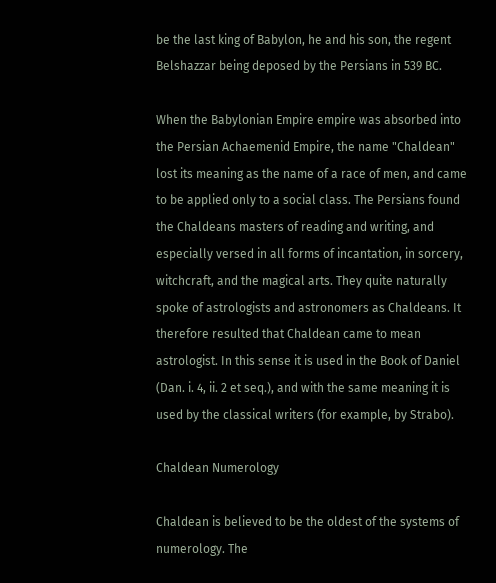be the last king of Babylon, he and his son, the regent Belshazzar being deposed by the Persians in 539 BC.

When the Babylonian Empire empire was absorbed into the Persian Achaemenid Empire, the name "Chaldean" lost its meaning as the name of a race of men, and came to be applied only to a social class. The Persians found the Chaldeans masters of reading and writing, and especially versed in all forms of incantation, in sorcery, witchcraft, and the magical arts. They quite naturally spoke of astrologists and astronomers as Chaldeans. It therefore resulted that Chaldean came to mean astrologist. In this sense it is used in the Book of Daniel (Dan. i. 4, ii. 2 et seq.), and with the same meaning it is used by the classical writers (for example, by Strabo).

Chaldean Numerology

Chaldean is believed to be the oldest of the systems of numerology. The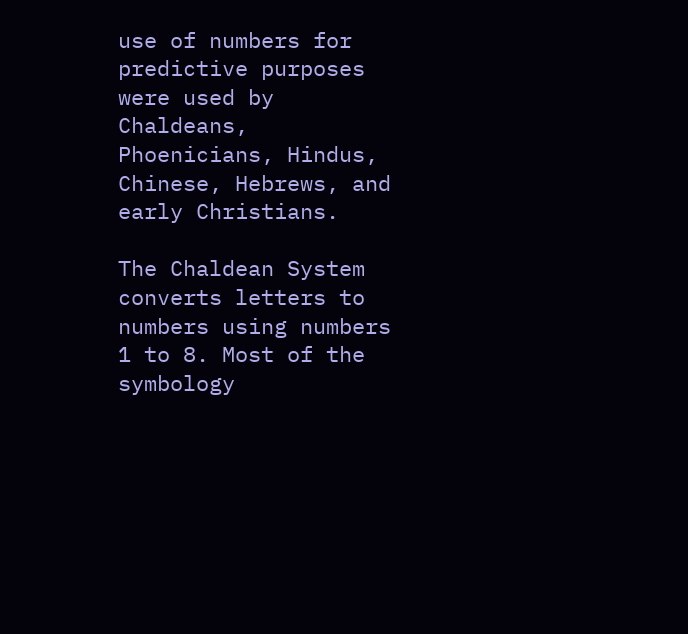use of numbers for predictive purposes were used by Chaldeans, Phoenicians, Hindus, Chinese, Hebrews, and early Christians.

The Chaldean System converts letters to numbers using numbers 1 to 8. Most of the symbology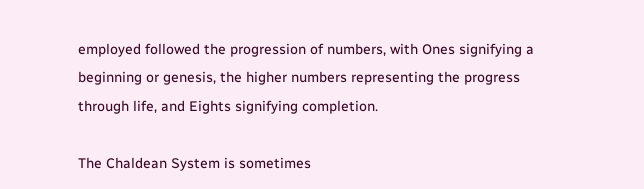employed followed the progression of numbers, with Ones signifying a beginning or genesis, the higher numbers representing the progress through life, and Eights signifying completion.

The Chaldean System is sometimes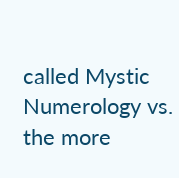called Mystic Numerology vs. the more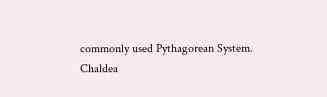commonly used Pythagorean System. Chaldea